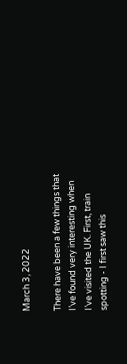March 3, 2022

There have been a few things that I’ve found very interesting when I’ve visited the UK. First, train spotting - I first saw this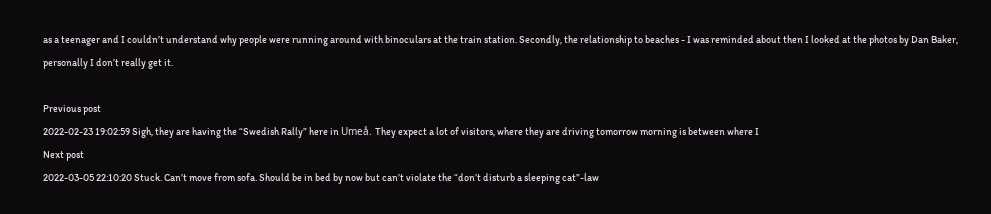as a teenager and I couldn’t understand why people were running around with binoculars at the train station. Secondly, the relationship to beaches - I was reminded about then I looked at the photos by Dan Baker, personally I don’t really get it.

Previous post
2022-02-23 19:02:59 Sigh, they are having the “Swedish Rally” here in Umeå. They expect a lot of visitors, where they are driving tomorrow morning is between where I
Next post
2022-03-05 22:10:20 Stuck. Can’t move from sofa. Should be in bed by now but can’t violate the “don’t disturb a sleeping cat”-law